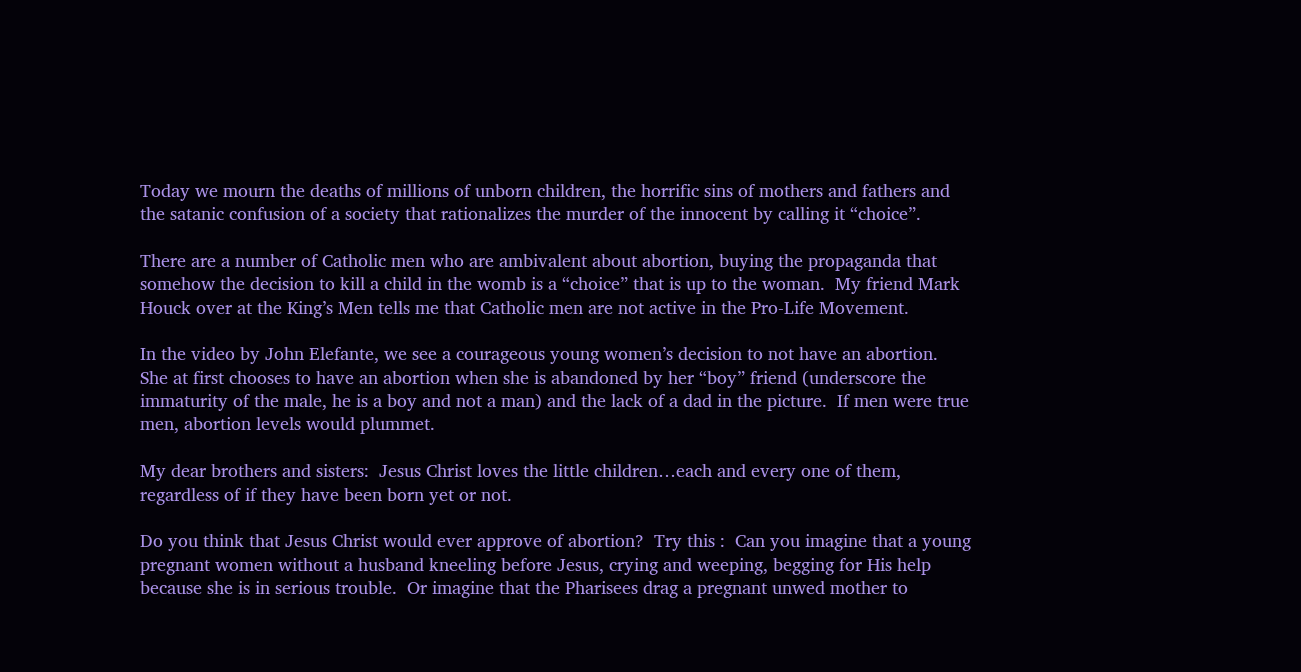Today we mourn the deaths of millions of unborn children, the horrific sins of mothers and fathers and the satanic confusion of a society that rationalizes the murder of the innocent by calling it “choice”.

There are a number of Catholic men who are ambivalent about abortion, buying the propaganda that somehow the decision to kill a child in the womb is a “choice” that is up to the woman.  My friend Mark Houck over at the King’s Men tells me that Catholic men are not active in the Pro-Life Movement.

In the video by John Elefante, we see a courageous young women’s decision to not have an abortion.  She at first chooses to have an abortion when she is abandoned by her “boy” friend (underscore the immaturity of the male, he is a boy and not a man) and the lack of a dad in the picture.  If men were true men, abortion levels would plummet.

My dear brothers and sisters:  Jesus Christ loves the little children…each and every one of them, regardless of if they have been born yet or not.

Do you think that Jesus Christ would ever approve of abortion?  Try this :  Can you imagine that a young pregnant women without a husband kneeling before Jesus, crying and weeping, begging for His help because she is in serious trouble.  Or imagine that the Pharisees drag a pregnant unwed mother to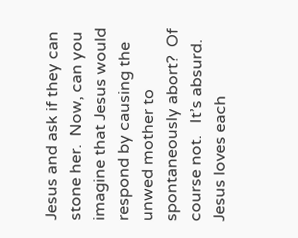Jesus and ask if they can stone her.  Now, can you imagine that Jesus would respond by causing the unwed mother to spontaneously abort?  Of course not.   It’s absurd.  Jesus loves each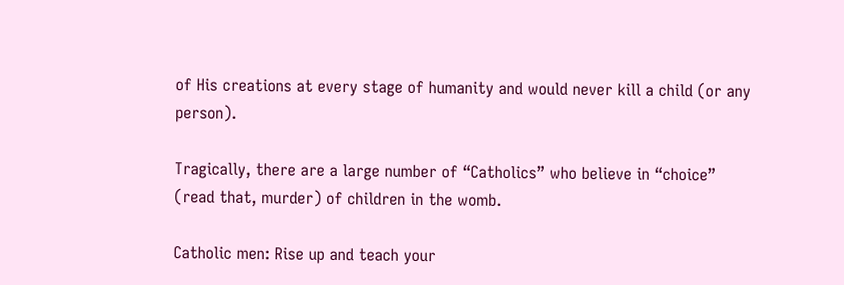of His creations at every stage of humanity and would never kill a child (or any person).

Tragically, there are a large number of “Catholics” who believe in “choice” (read that, murder) of children in the womb.

Catholic men: Rise up and teach your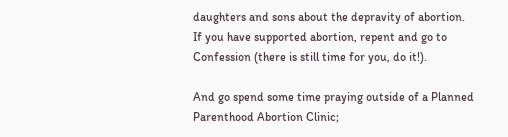daughters and sons about the depravity of abortion.  If you have supported abortion, repent and go to Confession (there is still time for you, do it!).

And go spend some time praying outside of a Planned Parenthood Abortion Clinic;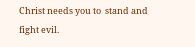Christ needs you to  stand and fight evil.